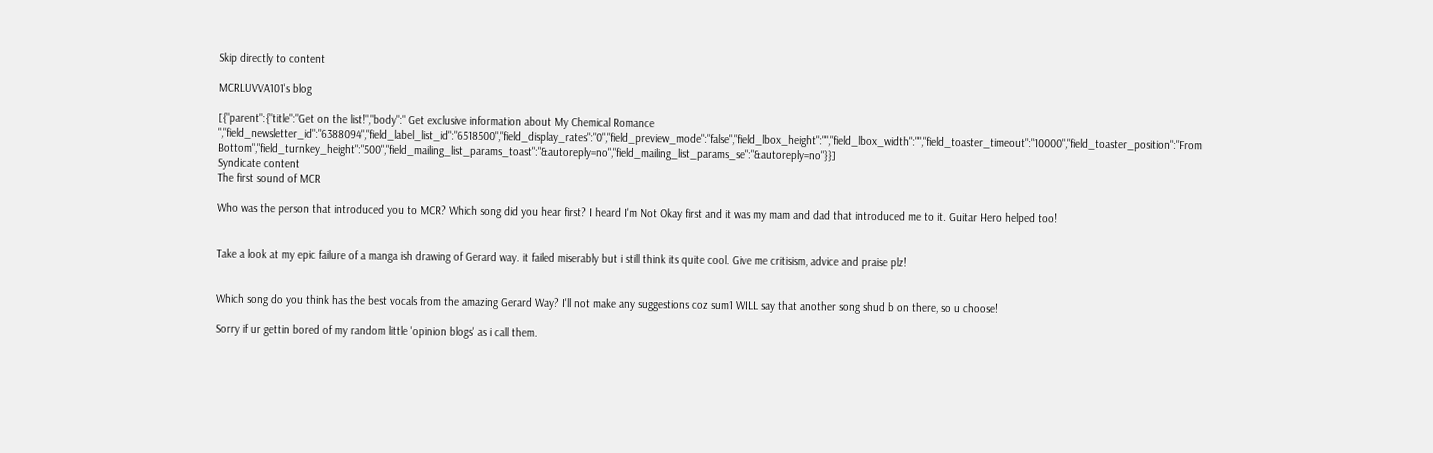Skip directly to content

MCRLUVVA101's blog

[{"parent":{"title":"Get on the list!","body":" Get exclusive information about My Chemical Romance ","field_newsletter_id":"6388094","field_label_list_id":"6518500","field_display_rates":"0","field_preview_mode":"false","field_lbox_height":"","field_lbox_width":"","field_toaster_timeout":"10000","field_toaster_position":"From Bottom","field_turnkey_height":"500","field_mailing_list_params_toast":"&autoreply=no","field_mailing_list_params_se":"&autoreply=no"}}]
Syndicate content
The first sound of MCR

Who was the person that introduced you to MCR? Which song did you hear first? I heard I'm Not Okay first and it was my mam and dad that introduced me to it. Guitar Hero helped too!


Take a look at my epic failure of a manga ish drawing of Gerard way. it failed miserably but i still think its quite cool. Give me critisism, advice and praise plz!


Which song do you think has the best vocals from the amazing Gerard Way? I'll not make any suggestions coz sum1 WILL say that another song shud b on there, so u choose!

Sorry if ur gettin bored of my random little 'opinion blogs' as i call them.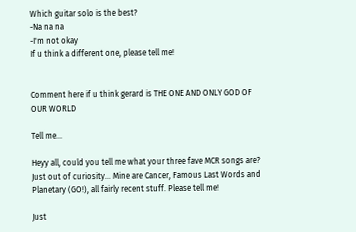Which guitar solo is the best?
-Na na na
-I'm not okay
If u think a different one, please tell me!


Comment here if u think gerard is THE ONE AND ONLY GOD OF OUR WORLD

Tell me...

Heyy all, could you tell me what your three fave MCR songs are? Just out of curiosity... Mine are Cancer, Famous Last Words and Planetary (GO!), all fairly recent stuff. Please tell me!

Just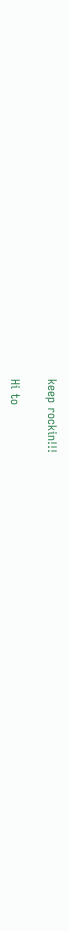keep rockin!!!

Hi to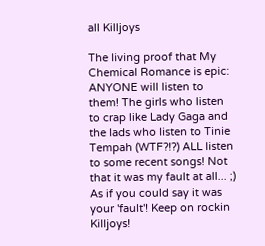all Killjoys

The living proof that My Chemical Romance is epic: ANYONE will listen to them! The girls who listen to crap like Lady Gaga and the lads who listen to Tinie Tempah (WTF?!?) ALL listen to some recent songs! Not that it was my fault at all... ;) As if you could say it was your 'fault'! Keep on rockin Killjoys!